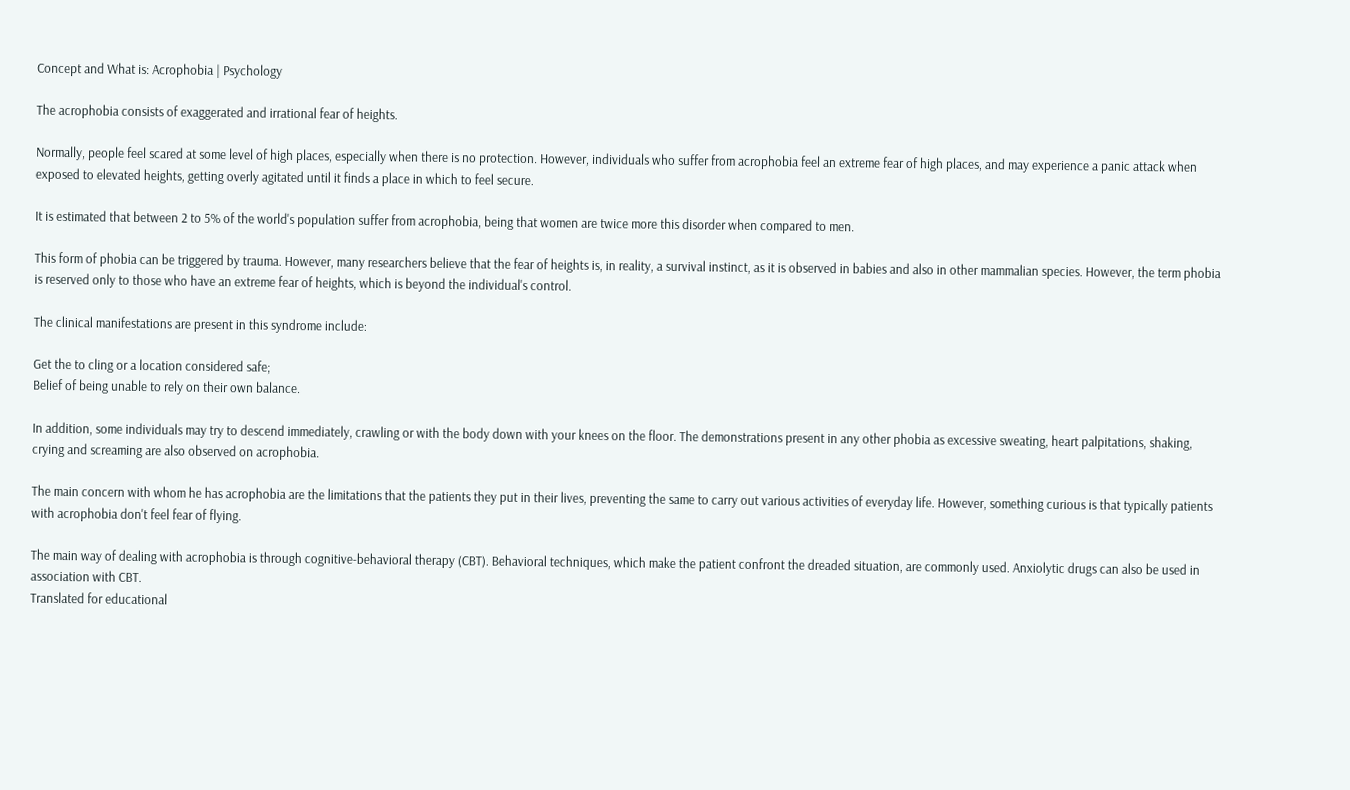Concept and What is: Acrophobia | Psychology

The acrophobia consists of exaggerated and irrational fear of heights.

Normally, people feel scared at some level of high places, especially when there is no protection. However, individuals who suffer from acrophobia feel an extreme fear of high places, and may experience a panic attack when exposed to elevated heights, getting overly agitated until it finds a place in which to feel secure.

It is estimated that between 2 to 5% of the world's population suffer from acrophobia, being that women are twice more this disorder when compared to men.

This form of phobia can be triggered by trauma. However, many researchers believe that the fear of heights is, in reality, a survival instinct, as it is observed in babies and also in other mammalian species. However, the term phobia is reserved only to those who have an extreme fear of heights, which is beyond the individual's control.

The clinical manifestations are present in this syndrome include:

Get the to cling or a location considered safe;
Belief of being unable to rely on their own balance.

In addition, some individuals may try to descend immediately, crawling or with the body down with your knees on the floor. The demonstrations present in any other phobia as excessive sweating, heart palpitations, shaking, crying and screaming are also observed on acrophobia.

The main concern with whom he has acrophobia are the limitations that the patients they put in their lives, preventing the same to carry out various activities of everyday life. However, something curious is that typically patients with acrophobia don't feel fear of flying.

The main way of dealing with acrophobia is through cognitive-behavioral therapy (CBT). Behavioral techniques, which make the patient confront the dreaded situation, are commonly used. Anxiolytic drugs can also be used in association with CBT.
Translated for educational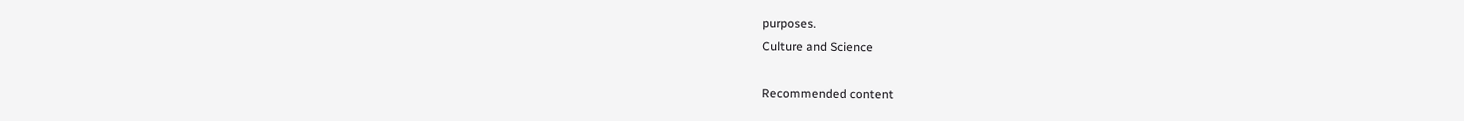purposes.
Culture and Science

Recommended content